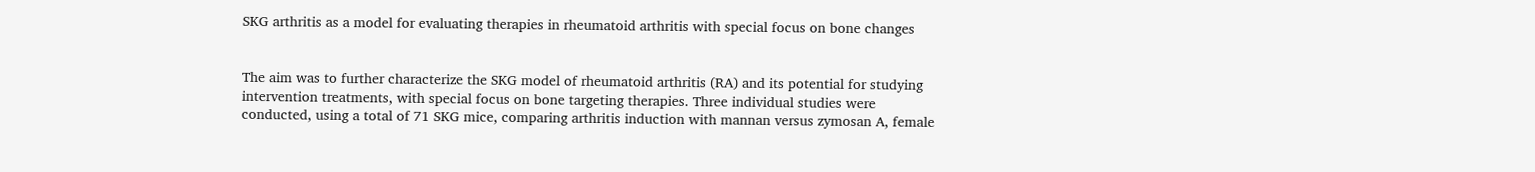SKG arthritis as a model for evaluating therapies in rheumatoid arthritis with special focus on bone changes


The aim was to further characterize the SKG model of rheumatoid arthritis (RA) and its potential for studying intervention treatments, with special focus on bone targeting therapies. Three individual studies were conducted, using a total of 71 SKG mice, comparing arthritis induction with mannan versus zymosan A, female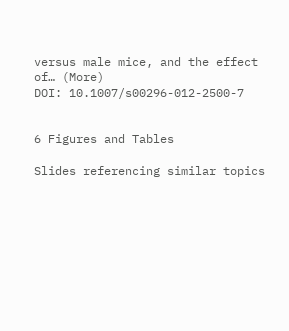versus male mice, and the effect of… (More)
DOI: 10.1007/s00296-012-2500-7


6 Figures and Tables

Slides referencing similar topics